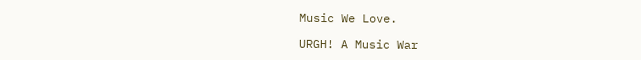Music We Love.

URGH! A Music War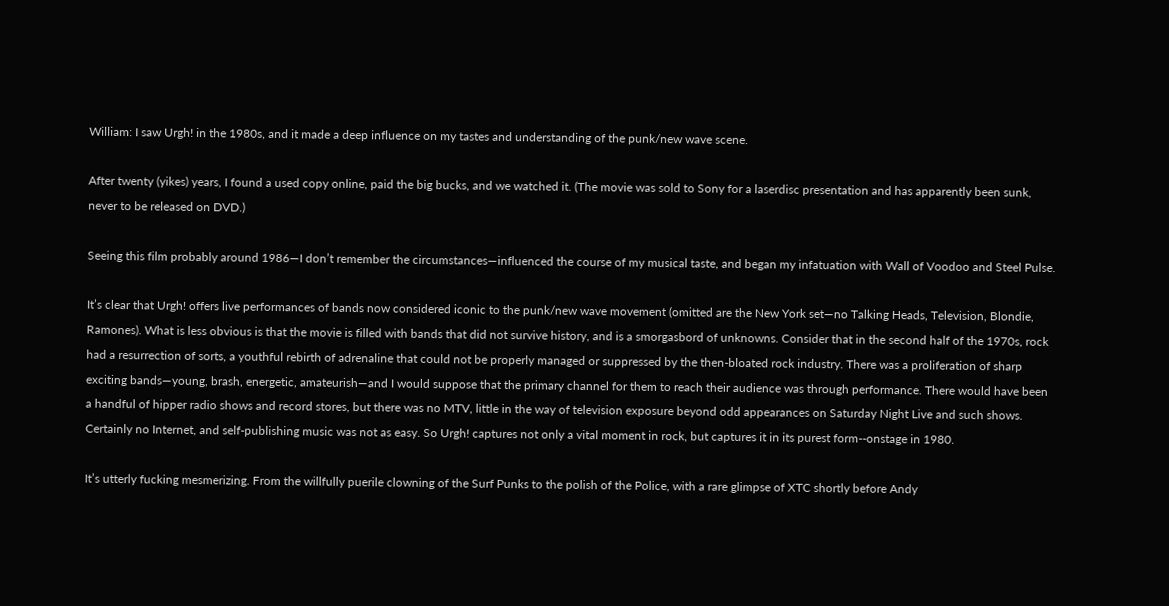William: I saw Urgh! in the 1980s, and it made a deep influence on my tastes and understanding of the punk/new wave scene.

After twenty (yikes) years, I found a used copy online, paid the big bucks, and we watched it. (The movie was sold to Sony for a laserdisc presentation and has apparently been sunk, never to be released on DVD.)

Seeing this film probably around 1986—I don’t remember the circumstances—influenced the course of my musical taste, and began my infatuation with Wall of Voodoo and Steel Pulse.

It’s clear that Urgh! offers live performances of bands now considered iconic to the punk/new wave movement (omitted are the New York set—no Talking Heads, Television, Blondie, Ramones). What is less obvious is that the movie is filled with bands that did not survive history, and is a smorgasbord of unknowns. Consider that in the second half of the 1970s, rock had a resurrection of sorts, a youthful rebirth of adrenaline that could not be properly managed or suppressed by the then-bloated rock industry. There was a proliferation of sharp exciting bands—young, brash, energetic, amateurish—and I would suppose that the primary channel for them to reach their audience was through performance. There would have been a handful of hipper radio shows and record stores, but there was no MTV, little in the way of television exposure beyond odd appearances on Saturday Night Live and such shows. Certainly no Internet, and self-publishing music was not as easy. So Urgh! captures not only a vital moment in rock, but captures it in its purest form--onstage in 1980.

It’s utterly fucking mesmerizing. From the willfully puerile clowning of the Surf Punks to the polish of the Police, with a rare glimpse of XTC shortly before Andy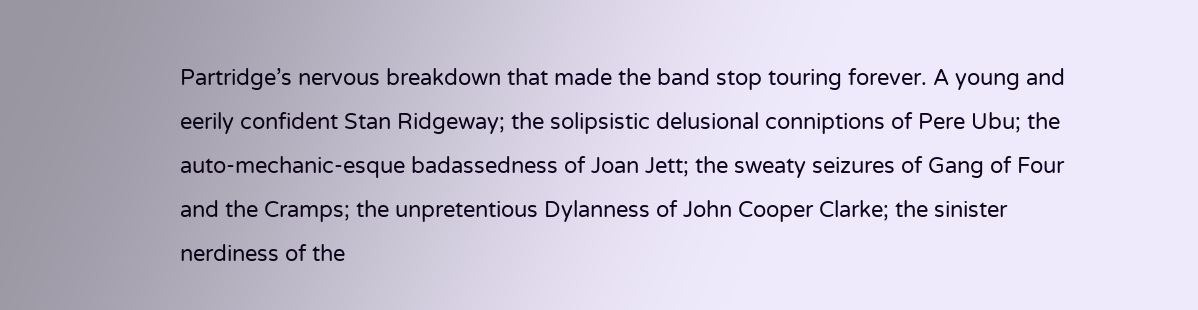Partridge’s nervous breakdown that made the band stop touring forever. A young and eerily confident Stan Ridgeway; the solipsistic delusional conniptions of Pere Ubu; the auto-mechanic-esque badassedness of Joan Jett; the sweaty seizures of Gang of Four and the Cramps; the unpretentious Dylanness of John Cooper Clarke; the sinister nerdiness of the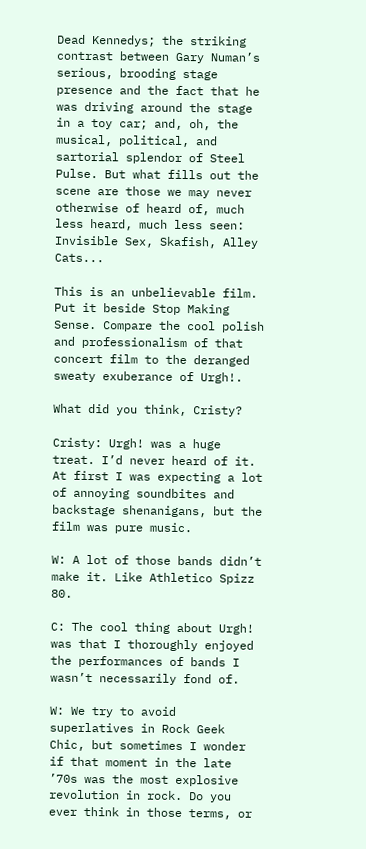Dead Kennedys; the striking contrast between Gary Numan’s serious, brooding stage presence and the fact that he was driving around the stage in a toy car; and, oh, the musical, political, and sartorial splendor of Steel Pulse. But what fills out the scene are those we may never otherwise of heard of, much less heard, much less seen: Invisible Sex, Skafish, Alley Cats...

This is an unbelievable film. Put it beside Stop Making Sense. Compare the cool polish and professionalism of that concert film to the deranged sweaty exuberance of Urgh!.

What did you think, Cristy?

Cristy: Urgh! was a huge treat. I’d never heard of it. At first I was expecting a lot of annoying soundbites and backstage shenanigans, but the film was pure music.

W: A lot of those bands didn’t make it. Like Athletico Spizz 80.

C: The cool thing about Urgh! was that I thoroughly enjoyed the performances of bands I wasn’t necessarily fond of.

W: We try to avoid superlatives in Rock Geek Chic, but sometimes I wonder if that moment in the late ’70s was the most explosive revolution in rock. Do you ever think in those terms, or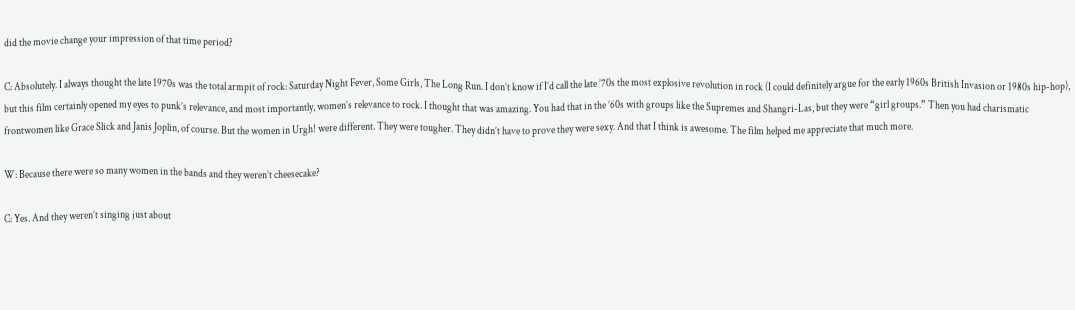did the movie change your impression of that time period?

C: Absolutely. I always thought the late 1970s was the total armpit of rock: Saturday Night Fever, Some Girls, The Long Run. I don’t know if I’d call the late ’70s the most explosive revolution in rock (I could definitely argue for the early 1960s British Invasion or 1980s hip-hop), but this film certainly opened my eyes to punk’s relevance, and most importantly, women’s relevance to rock. I thought that was amazing. You had that in the ’60s with groups like the Supremes and Shangri-Las, but they were “girl groups.” Then you had charismatic frontwomen like Grace Slick and Janis Joplin, of course. But the women in Urgh! were different. They were tougher. They didn’t have to prove they were sexy. And that I think is awesome. The film helped me appreciate that much more.

W: Because there were so many women in the bands and they weren’t cheesecake?

C: Yes. And they weren’t singing just about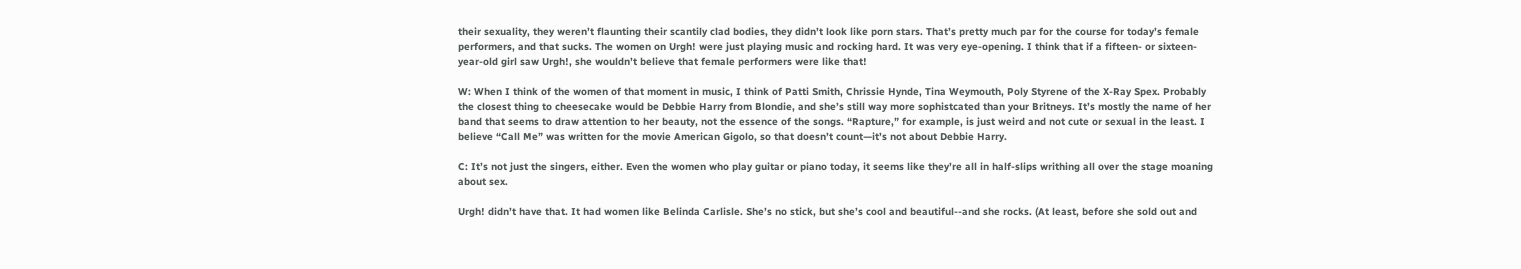their sexuality, they weren’t flaunting their scantily clad bodies, they didn’t look like porn stars. That’s pretty much par for the course for today’s female performers, and that sucks. The women on Urgh! were just playing music and rocking hard. It was very eye-opening. I think that if a fifteen- or sixteen-year-old girl saw Urgh!, she wouldn’t believe that female performers were like that!

W: When I think of the women of that moment in music, I think of Patti Smith, Chrissie Hynde, Tina Weymouth, Poly Styrene of the X-Ray Spex. Probably the closest thing to cheesecake would be Debbie Harry from Blondie, and she’s still way more sophistcated than your Britneys. It’s mostly the name of her band that seems to draw attention to her beauty, not the essence of the songs. “Rapture,” for example, is just weird and not cute or sexual in the least. I believe “Call Me” was written for the movie American Gigolo, so that doesn’t count—it’s not about Debbie Harry.

C: It’s not just the singers, either. Even the women who play guitar or piano today, it seems like they’re all in half-slips writhing all over the stage moaning about sex.

Urgh! didn’t have that. It had women like Belinda Carlisle. She’s no stick, but she’s cool and beautiful--and she rocks. (At least, before she sold out and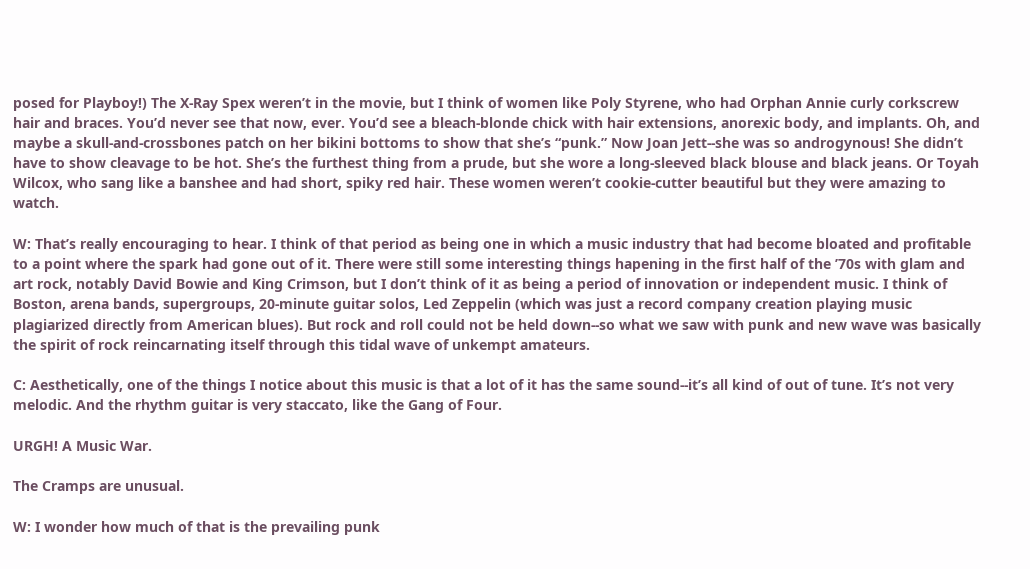posed for Playboy!) The X-Ray Spex weren’t in the movie, but I think of women like Poly Styrene, who had Orphan Annie curly corkscrew hair and braces. You’d never see that now, ever. You’d see a bleach-blonde chick with hair extensions, anorexic body, and implants. Oh, and maybe a skull-and-crossbones patch on her bikini bottoms to show that she’s “punk.” Now Joan Jett--she was so androgynous! She didn’t have to show cleavage to be hot. She’s the furthest thing from a prude, but she wore a long-sleeved black blouse and black jeans. Or Toyah Wilcox, who sang like a banshee and had short, spiky red hair. These women weren’t cookie-cutter beautiful but they were amazing to watch.

W: That’s really encouraging to hear. I think of that period as being one in which a music industry that had become bloated and profitable to a point where the spark had gone out of it. There were still some interesting things hapening in the first half of the ’70s with glam and art rock, notably David Bowie and King Crimson, but I don’t think of it as being a period of innovation or independent music. I think of Boston, arena bands, supergroups, 20-minute guitar solos, Led Zeppelin (which was just a record company creation playing music plagiarized directly from American blues). But rock and roll could not be held down--so what we saw with punk and new wave was basically the spirit of rock reincarnating itself through this tidal wave of unkempt amateurs.

C: Aesthetically, one of the things I notice about this music is that a lot of it has the same sound--it’s all kind of out of tune. It’s not very melodic. And the rhythm guitar is very staccato, like the Gang of Four.

URGH! A Music War.

The Cramps are unusual.

W: I wonder how much of that is the prevailing punk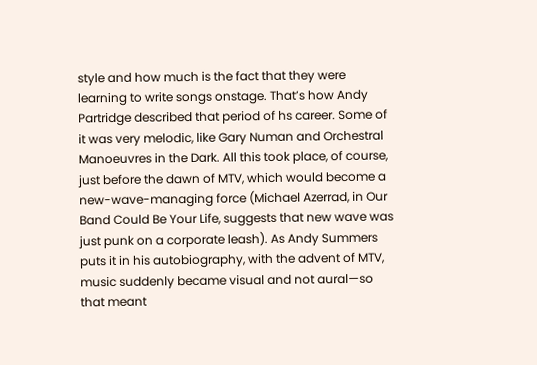style and how much is the fact that they were learning to write songs onstage. That’s how Andy Partridge described that period of hs career. Some of it was very melodic, like Gary Numan and Orchestral Manoeuvres in the Dark. All this took place, of course, just before the dawn of MTV, which would become a new-wave-managing force (Michael Azerrad, in Our Band Could Be Your Life, suggests that new wave was just punk on a corporate leash). As Andy Summers puts it in his autobiography, with the advent of MTV, music suddenly became visual and not aural—so that meant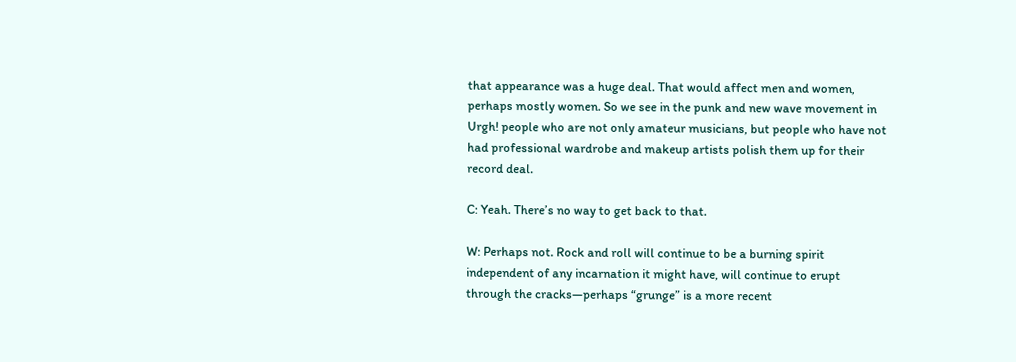that appearance was a huge deal. That would affect men and women, perhaps mostly women. So we see in the punk and new wave movement in Urgh! people who are not only amateur musicians, but people who have not had professional wardrobe and makeup artists polish them up for their record deal.

C: Yeah. There’s no way to get back to that.

W: Perhaps not. Rock and roll will continue to be a burning spirit independent of any incarnation it might have, will continue to erupt through the cracks—perhaps “grunge” is a more recent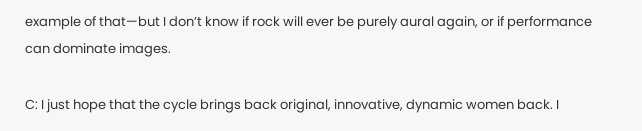example of that—but I don’t know if rock will ever be purely aural again, or if performance can dominate images.

C: I just hope that the cycle brings back original, innovative, dynamic women back. I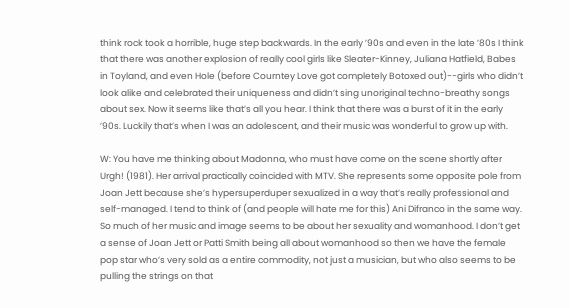think rock took a horrible, huge step backwards. In the early ’90s and even in the late ’80s I think that there was another explosion of really cool girls like Sleater-Kinney, Juliana Hatfield, Babes in Toyland, and even Hole (before Courntey Love got completely Botoxed out)--girls who didn’t look alike and celebrated their uniqueness and didn’t sing unoriginal techno-breathy songs about sex. Now it seems like that’s all you hear. I think that there was a burst of it in the early ’90s. Luckily that’s when I was an adolescent, and their music was wonderful to grow up with.

W: You have me thinking about Madonna, who must have come on the scene shortly after Urgh! (1981). Her arrival practically coincided with MTV. She represents some opposite pole from Joan Jett because she’s hypersuperduper sexualized in a way that’s really professional and self-managed. I tend to think of (and people will hate me for this) Ani Difranco in the same way. So much of her music and image seems to be about her sexuality and womanhood. I don’t get a sense of Joan Jett or Patti Smith being all about womanhood so then we have the female pop star who’s very sold as a entire commodity, not just a musician, but who also seems to be pulling the strings on that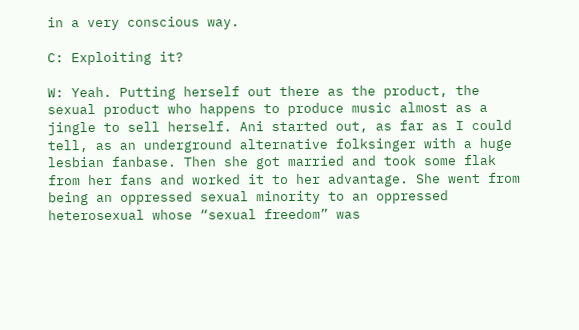in a very conscious way.

C: Exploiting it?

W: Yeah. Putting herself out there as the product, the sexual product who happens to produce music almost as a jingle to sell herself. Ani started out, as far as I could tell, as an underground alternative folksinger with a huge lesbian fanbase. Then she got married and took some flak from her fans and worked it to her advantage. She went from being an oppressed sexual minority to an oppressed heterosexual whose “sexual freedom” was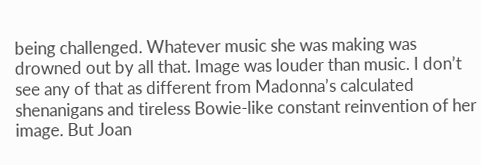being challenged. Whatever music she was making was drowned out by all that. Image was louder than music. I don’t see any of that as different from Madonna’s calculated shenanigans and tireless Bowie-like constant reinvention of her image. But Joan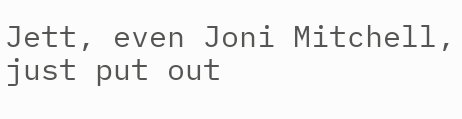Jett, even Joni Mitchell, just put out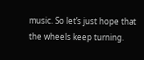music. So let’s just hope that the wheels keep turning.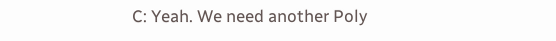C: Yeah. We need another Poly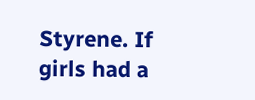Styrene. If girls had a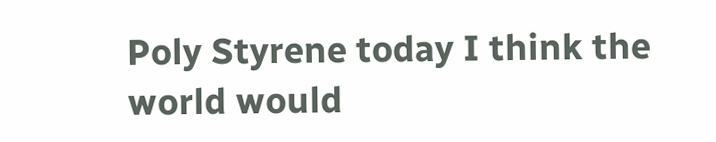Poly Styrene today I think the world would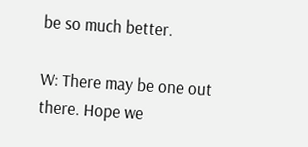be so much better.

W: There may be one out there. Hope we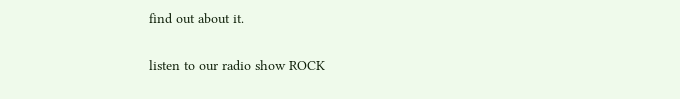find out about it.

listen to our radio show ROCK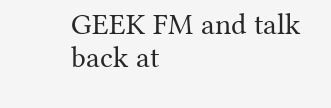GEEK FM and talk back at